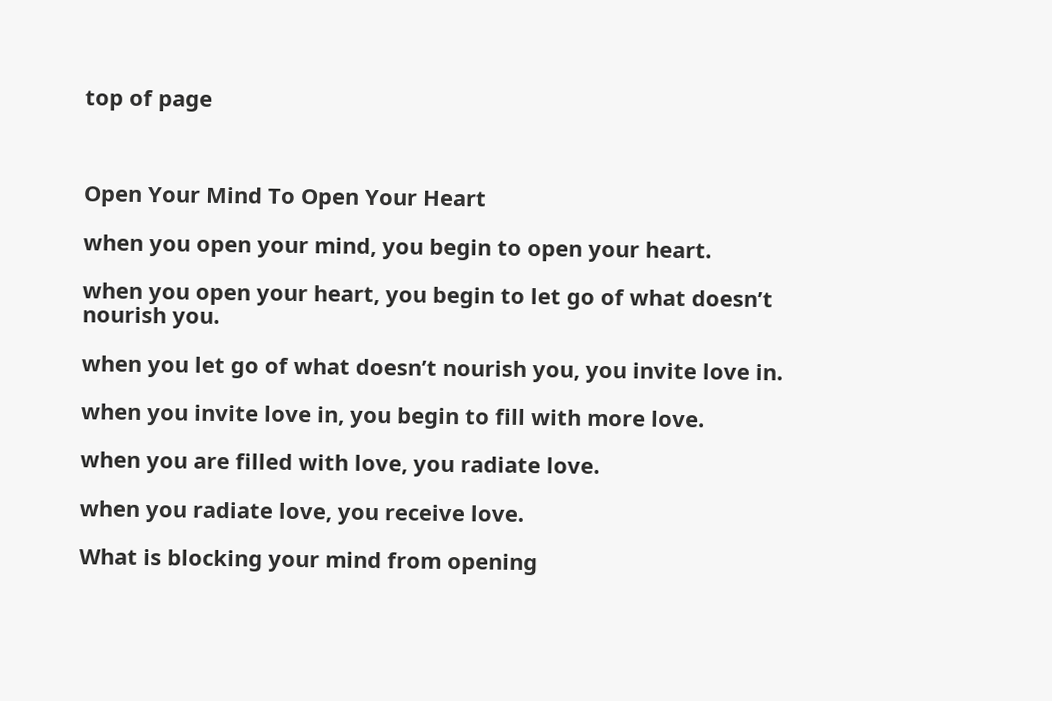top of page



Open Your Mind To Open Your Heart

when you open your mind, you begin to open your heart.

when you open your heart, you begin to let go of what doesn’t nourish you.

when you let go of what doesn’t nourish you, you invite love in.

when you invite love in, you begin to fill with more love.

when you are filled with love, you radiate love.

when you radiate love, you receive love.

What is blocking your mind from opening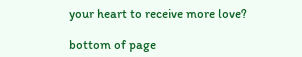your heart to receive more love?

bottom of page